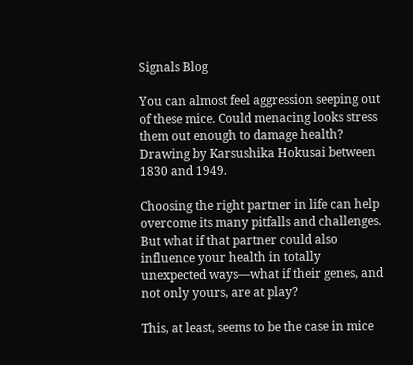Signals Blog

You can almost feel aggression seeping out of these mice. Could menacing looks stress them out enough to damage health? Drawing by Karsushika Hokusai between 1830 and 1949.

Choosing the right partner in life can help overcome its many pitfalls and challenges. But what if that partner could also influence your health in totally unexpected ways—what if their genes, and not only yours, are at play?

This, at least, seems to be the case in mice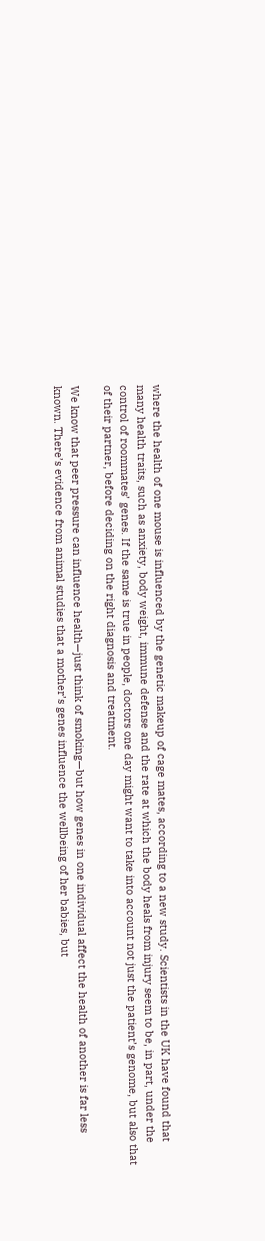where the health of one mouse is influenced by the genetic makeup of cage mates, according to a new study. Scientists in the UK have found that many health traits, such as anxiety, body weight, immune defense and the rate at which the body heals from injury seem to be, in part, under the control of roommates’ genes. If the same is true in people, doctors one day might want to take into account not just the patient’s genome, but also that of their partner, before deciding on the right diagnosis and treatment.

We know that peer pressure can influence health—just think of smoking—but how genes in one individual affect the health of another is far less known. There’s evidence from animal studies that a mother’s genes influence the wellbeing of her babies, but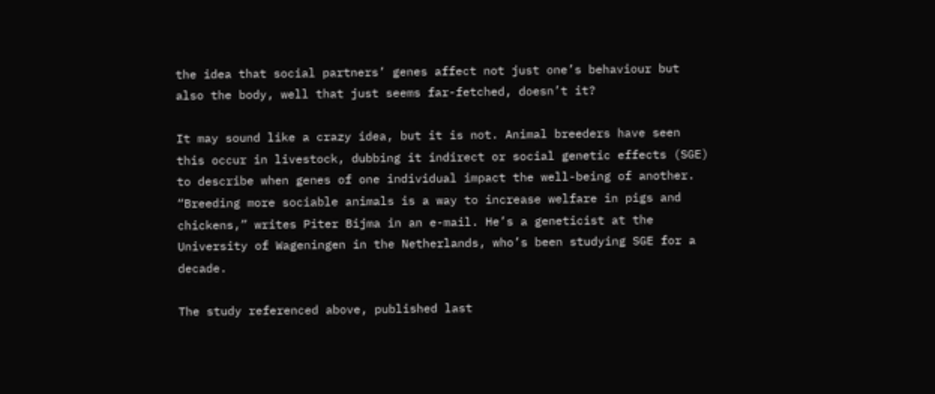the idea that social partners’ genes affect not just one’s behaviour but also the body, well that just seems far-fetched, doesn’t it?

It may sound like a crazy idea, but it is not. Animal breeders have seen this occur in livestock, dubbing it indirect or social genetic effects (SGE) to describe when genes of one individual impact the well-being of another. “Breeding more sociable animals is a way to increase welfare in pigs and chickens,” writes Piter Bijma in an e-mail. He’s a geneticist at the University of Wageningen in the Netherlands, who’s been studying SGE for a decade.

The study referenced above, published last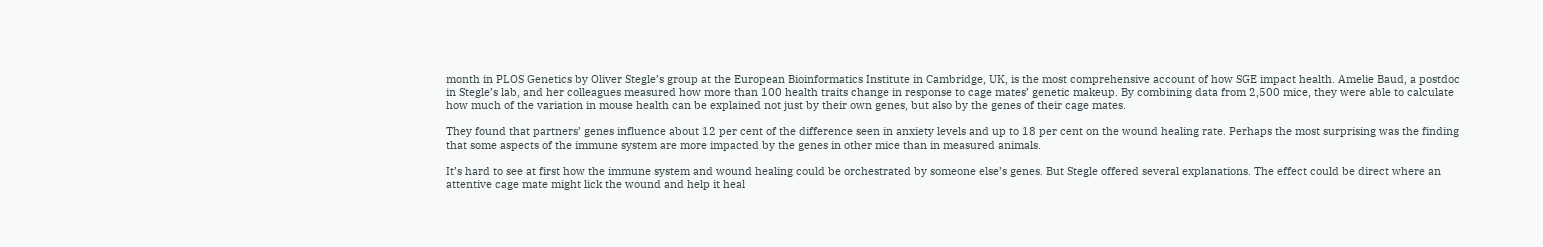month in PLOS Genetics by Oliver Stegle’s group at the European Bioinformatics Institute in Cambridge, UK, is the most comprehensive account of how SGE impact health. Amelie Baud, a postdoc in Stegle’s lab, and her colleagues measured how more than 100 health traits change in response to cage mates’ genetic makeup. By combining data from 2,500 mice, they were able to calculate how much of the variation in mouse health can be explained not just by their own genes, but also by the genes of their cage mates.

They found that partners’ genes influence about 12 per cent of the difference seen in anxiety levels and up to 18 per cent on the wound healing rate. Perhaps the most surprising was the finding that some aspects of the immune system are more impacted by the genes in other mice than in measured animals.

It’s hard to see at first how the immune system and wound healing could be orchestrated by someone else’s genes. But Stegle offered several explanations. The effect could be direct where an attentive cage mate might lick the wound and help it heal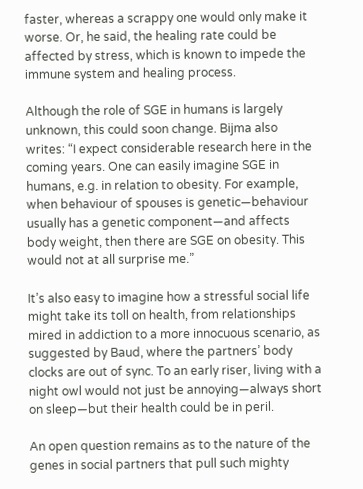faster, whereas a scrappy one would only make it worse. Or, he said, the healing rate could be affected by stress, which is known to impede the immune system and healing process.

Although the role of SGE in humans is largely unknown, this could soon change. Bijma also writes: “I expect considerable research here in the coming years. One can easily imagine SGE in humans, e.g. in relation to obesity. For example, when behaviour of spouses is genetic—behaviour usually has a genetic component—and affects body weight, then there are SGE on obesity. This would not at all surprise me.”

It’s also easy to imagine how a stressful social life might take its toll on health, from relationships mired in addiction to a more innocuous scenario, as suggested by Baud, where the partners’ body clocks are out of sync. To an early riser, living with a night owl would not just be annoying—always short on sleep—but their health could be in peril.

An open question remains as to the nature of the genes in social partners that pull such mighty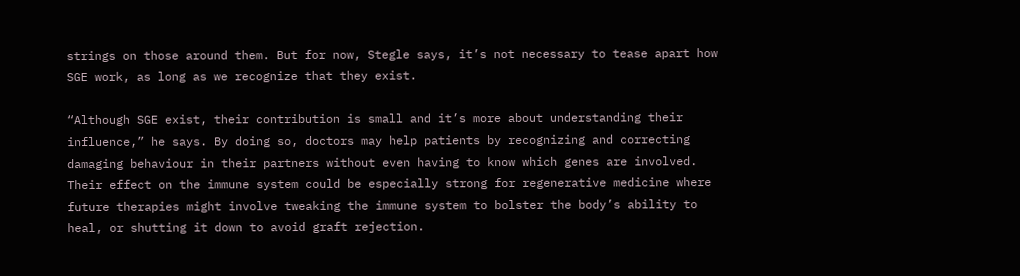strings on those around them. But for now, Stegle says, it’s not necessary to tease apart how SGE work, as long as we recognize that they exist.

“Although SGE exist, their contribution is small and it’s more about understanding their influence,” he says. By doing so, doctors may help patients by recognizing and correcting damaging behaviour in their partners without even having to know which genes are involved. Their effect on the immune system could be especially strong for regenerative medicine where future therapies might involve tweaking the immune system to bolster the body’s ability to heal, or shutting it down to avoid graft rejection.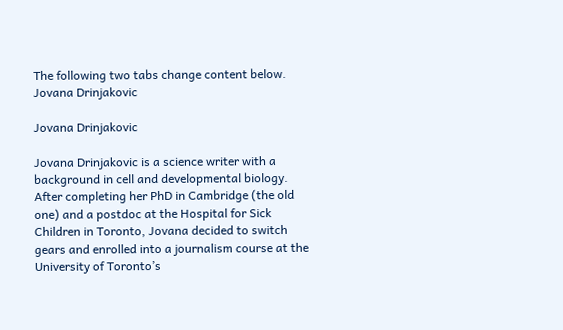The following two tabs change content below.
Jovana Drinjakovic

Jovana Drinjakovic

Jovana Drinjakovic is a science writer with a background in cell and developmental biology. After completing her PhD in Cambridge (the old one) and a postdoc at the Hospital for Sick Children in Toronto, Jovana decided to switch gears and enrolled into a journalism course at the University of Toronto’s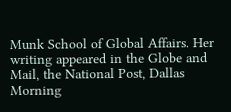Munk School of Global Affairs. Her writing appeared in the Globe and Mail, the National Post, Dallas Morning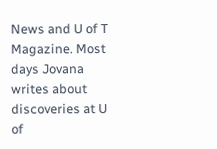News and U of T Magazine. Most days Jovana writes about discoveries at U of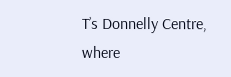T’s Donnelly Centre, where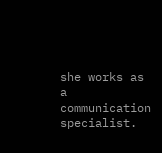she works as a communication specialist.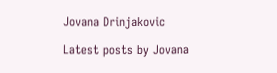Jovana Drinjakovic

Latest posts by Jovana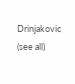Drinjakovic (see all)